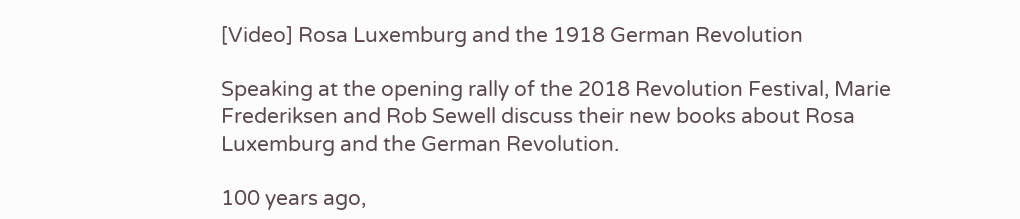[Video] Rosa Luxemburg and the 1918 German Revolution

Speaking at the opening rally of the 2018 Revolution Festival, Marie Frederiksen and Rob Sewell discuss their new books about Rosa Luxemburg and the German Revolution.

100 years ago,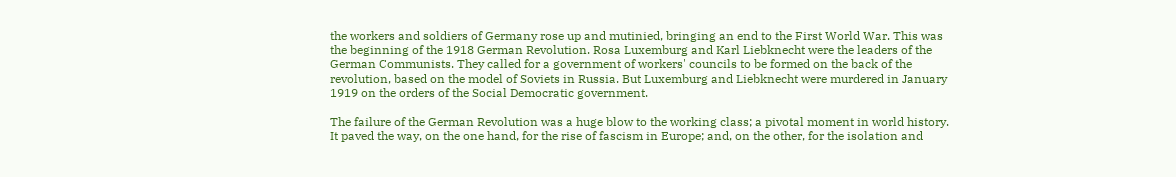the workers and soldiers of Germany rose up and mutinied, bringing an end to the First World War. This was the beginning of the 1918 German Revolution. Rosa Luxemburg and Karl Liebknecht were the leaders of the German Communists. They called for a government of workers' councils to be formed on the back of the revolution, based on the model of Soviets in Russia. But Luxemburg and Liebknecht were murdered in January 1919 on the orders of the Social Democratic government.

The failure of the German Revolution was a huge blow to the working class; a pivotal moment in world history. It paved the way, on the one hand, for the rise of fascism in Europe; and, on the other, for the isolation and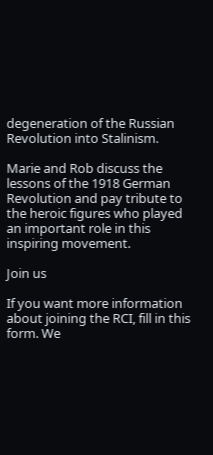degeneration of the Russian Revolution into Stalinism.

Marie and Rob discuss the lessons of the 1918 German Revolution and pay tribute to the heroic figures who played an important role in this inspiring movement.

Join us

If you want more information about joining the RCI, fill in this form. We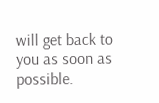will get back to you as soon as possible.